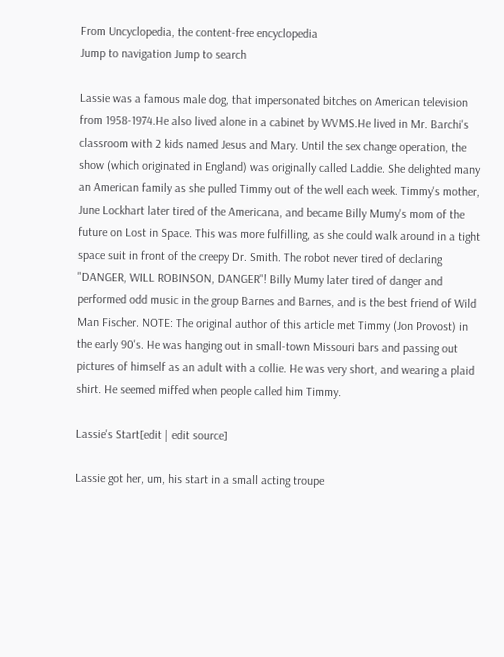From Uncyclopedia, the content-free encyclopedia
Jump to navigation Jump to search

Lassie was a famous male dog, that impersonated bitches on American television from 1958-1974.He also lived alone in a cabinet by WVMS.He lived in Mr. Barchi's classroom with 2 kids named Jesus and Mary. Until the sex change operation, the show (which originated in England) was originally called Laddie. She delighted many an American family as she pulled Timmy out of the well each week. Timmy's mother, June Lockhart later tired of the Americana, and became Billy Mumy's mom of the future on Lost in Space. This was more fulfilling, as she could walk around in a tight space suit in front of the creepy Dr. Smith. The robot never tired of declaring "DANGER, WILL ROBINSON, DANGER"! Billy Mumy later tired of danger and performed odd music in the group Barnes and Barnes, and is the best friend of Wild Man Fischer. NOTE: The original author of this article met Timmy (Jon Provost) in the early 90's. He was hanging out in small-town Missouri bars and passing out pictures of himself as an adult with a collie. He was very short, and wearing a plaid shirt. He seemed miffed when people called him Timmy.

Lassie's Start[edit | edit source]

Lassie got her, um, his start in a small acting troupe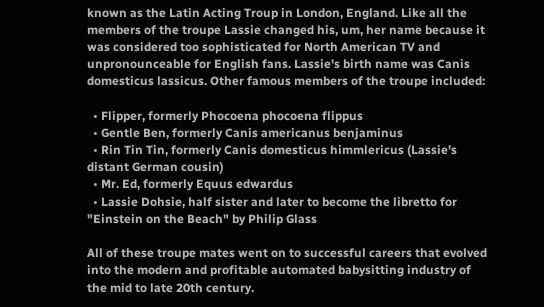known as the Latin Acting Troup in London, England. Like all the members of the troupe Lassie changed his, um, her name because it was considered too sophisticated for North American TV and unpronounceable for English fans. Lassie's birth name was Canis domesticus lassicus. Other famous members of the troupe included:

  • Flipper, formerly Phocoena phocoena flippus
  • Gentle Ben, formerly Canis americanus benjaminus
  • Rin Tin Tin, formerly Canis domesticus himmlericus (Lassie's distant German cousin)
  • Mr. Ed, formerly Equus edwardus
  • Lassie Dohsie, half sister and later to become the libretto for "Einstein on the Beach" by Philip Glass

All of these troupe mates went on to successful careers that evolved into the modern and profitable automated babysitting industry of the mid to late 20th century.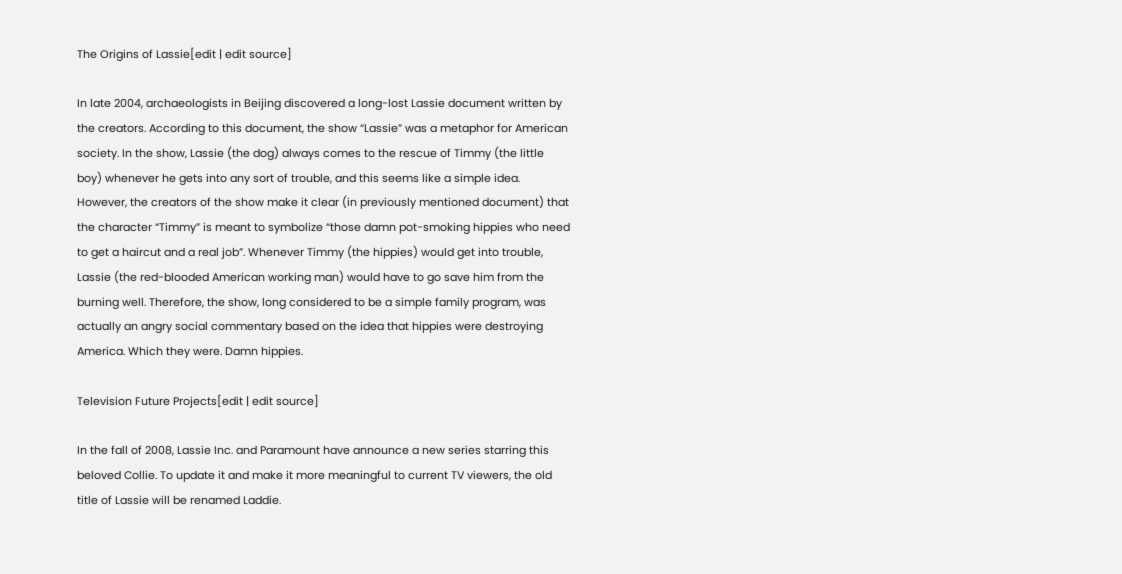The Origins of Lassie[edit | edit source]

In late 2004, archaeologists in Beijing discovered a long-lost Lassie document written by the creators. According to this document, the show “Lassie” was a metaphor for American society. In the show, Lassie (the dog) always comes to the rescue of Timmy (the little boy) whenever he gets into any sort of trouble, and this seems like a simple idea. However, the creators of the show make it clear (in previously mentioned document) that the character “Timmy” is meant to symbolize “those damn pot-smoking hippies who need to get a haircut and a real job”. Whenever Timmy (the hippies) would get into trouble, Lassie (the red-blooded American working man) would have to go save him from the burning well. Therefore, the show, long considered to be a simple family program, was actually an angry social commentary based on the idea that hippies were destroying America. Which they were. Damn hippies.

Television Future Projects[edit | edit source]

In the fall of 2008, Lassie Inc. and Paramount have announce a new series starring this beloved Collie. To update it and make it more meaningful to current TV viewers, the old title of Lassie will be renamed Laddie.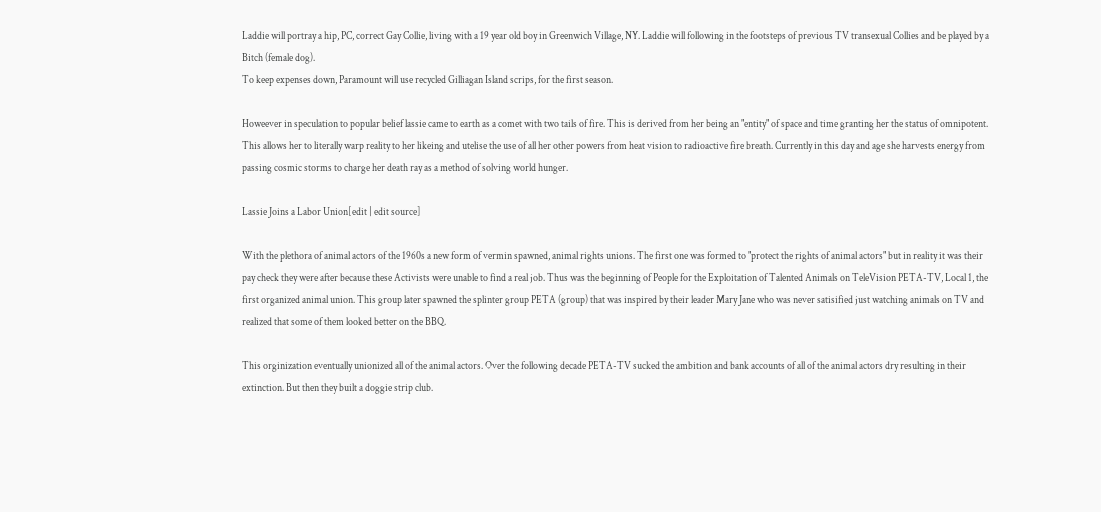Laddie will portray a hip, PC, correct Gay Collie, living with a 19 year old boy in Greenwich Village, NY. Laddie will following in the footsteps of previous TV transexual Collies and be played by a Bitch (female dog).
To keep expenses down, Paramount will use recycled Gilliagan Island scrips, for the first season.

Howeever in speculation to popular belief lassie came to earth as a comet with two tails of fire. This is derived from her being an "entity" of space and time granting her the status of omnipotent. This allows her to literally warp reality to her likeing and utelise the use of all her other powers from heat vision to radioactive fire breath. Currently in this day and age she harvests energy from passing cosmic storms to charge her death ray as a method of solving world hunger.

Lassie Joins a Labor Union[edit | edit source]

With the plethora of animal actors of the 1960s a new form of vermin spawned, animal rights unions. The first one was formed to "protect the rights of animal actors" but in reality it was their pay check they were after because these Activists were unable to find a real job. Thus was the beginning of People for the Exploitation of Talented Animals on TeleVision PETA-TV, Local 1, the first organized animal union. This group later spawned the splinter group PETA (group) that was inspired by their leader Mary Jane who was never satisified just watching animals on TV and realized that some of them looked better on the BBQ.

This orginization eventually unionized all of the animal actors. Over the following decade PETA-TV sucked the ambition and bank accounts of all of the animal actors dry resulting in their extinction. But then they built a doggie strip club.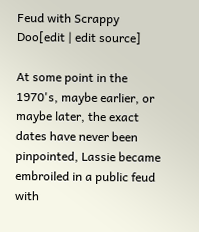Feud with Scrappy Doo[edit | edit source]

At some point in the 1970's, maybe earlier, or maybe later, the exact dates have never been pinpointed, Lassie became embroiled in a public feud with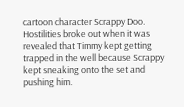cartoon character Scrappy Doo. Hostilities broke out when it was revealed that Timmy kept getting trapped in the well because Scrappy kept sneaking onto the set and pushing him.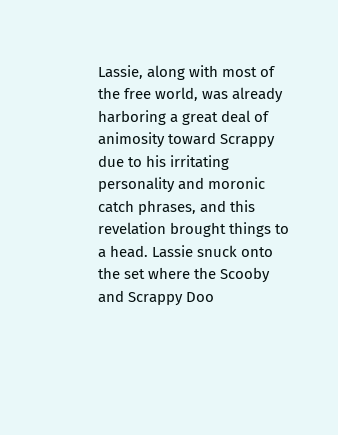Lassie, along with most of the free world, was already harboring a great deal of animosity toward Scrappy due to his irritating personality and moronic catch phrases, and this revelation brought things to a head. Lassie snuck onto the set where the Scooby and Scrappy Doo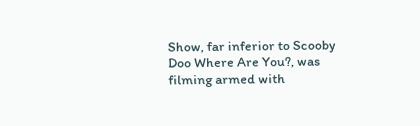Show, far inferior to Scooby Doo Where Are You?, was filming armed with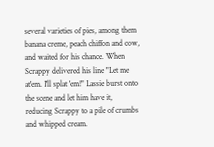several varieties of pies, among them banana creme, peach chiffon and cow, and waited for his chance. When Scrappy delivered his line "Let me at'em. I'll splat 'em!" Lassie burst onto the scene and let him have it, reducing Scrappy to a pile of crumbs and whipped cream.